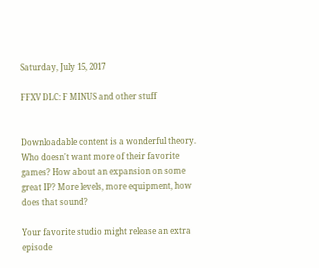Saturday, July 15, 2017

FFXV DLC: F MINUS and other stuff


Downloadable content is a wonderful theory. Who doesn't want more of their favorite games? How about an expansion on some great IP? More levels, more equipment, how does that sound?

Your favorite studio might release an extra episode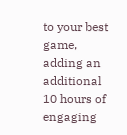to your best game, adding an additional 10 hours of engaging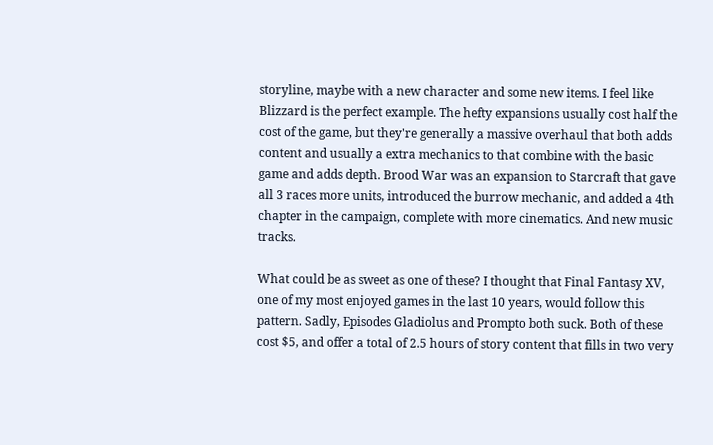storyline, maybe with a new character and some new items. I feel like Blizzard is the perfect example. The hefty expansions usually cost half the cost of the game, but they're generally a massive overhaul that both adds content and usually a extra mechanics to that combine with the basic game and adds depth. Brood War was an expansion to Starcraft that gave all 3 races more units, introduced the burrow mechanic, and added a 4th chapter in the campaign, complete with more cinematics. And new music tracks.

What could be as sweet as one of these? I thought that Final Fantasy XV, one of my most enjoyed games in the last 10 years, would follow this pattern. Sadly, Episodes Gladiolus and Prompto both suck. Both of these cost $5, and offer a total of 2.5 hours of story content that fills in two very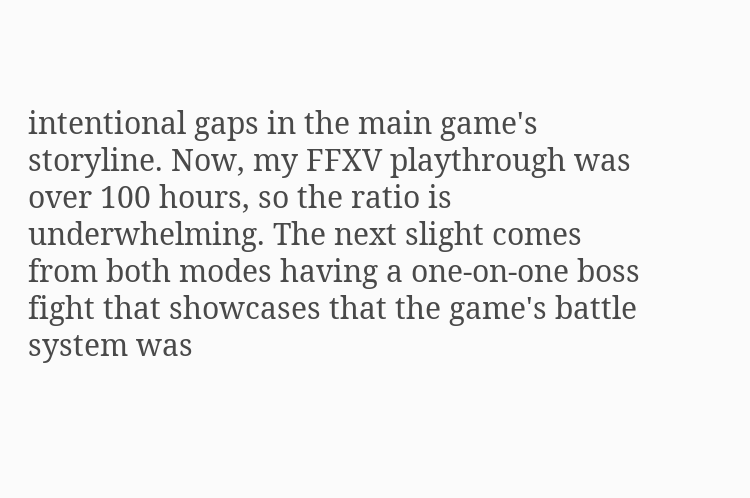intentional gaps in the main game's storyline. Now, my FFXV playthrough was over 100 hours, so the ratio is underwhelming. The next slight comes from both modes having a one-on-one boss fight that showcases that the game's battle system was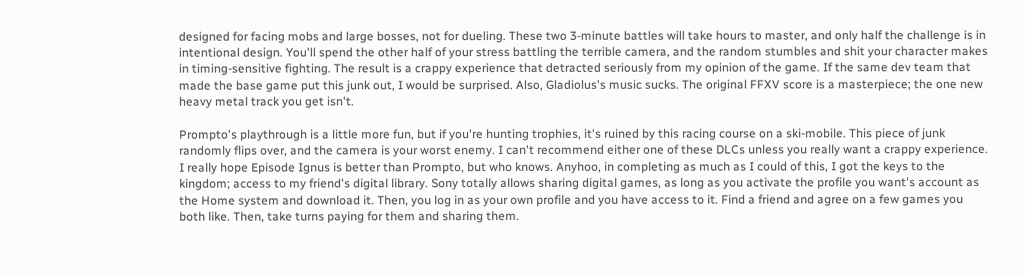designed for facing mobs and large bosses, not for dueling. These two 3-minute battles will take hours to master, and only half the challenge is in intentional design. You'll spend the other half of your stress battling the terrible camera, and the random stumbles and shit your character makes in timing-sensitive fighting. The result is a crappy experience that detracted seriously from my opinion of the game. If the same dev team that made the base game put this junk out, I would be surprised. Also, Gladiolus's music sucks. The original FFXV score is a masterpiece; the one new heavy metal track you get isn't.

Prompto's playthrough is a little more fun, but if you're hunting trophies, it's ruined by this racing course on a ski-mobile. This piece of junk randomly flips over, and the camera is your worst enemy. I can't recommend either one of these DLCs unless you really want a crappy experience. I really hope Episode Ignus is better than Prompto, but who knows. Anyhoo, in completing as much as I could of this, I got the keys to the kingdom; access to my friend's digital library. Sony totally allows sharing digital games, as long as you activate the profile you want's account as the Home system and download it. Then, you log in as your own profile and you have access to it. Find a friend and agree on a few games you both like. Then, take turns paying for them and sharing them.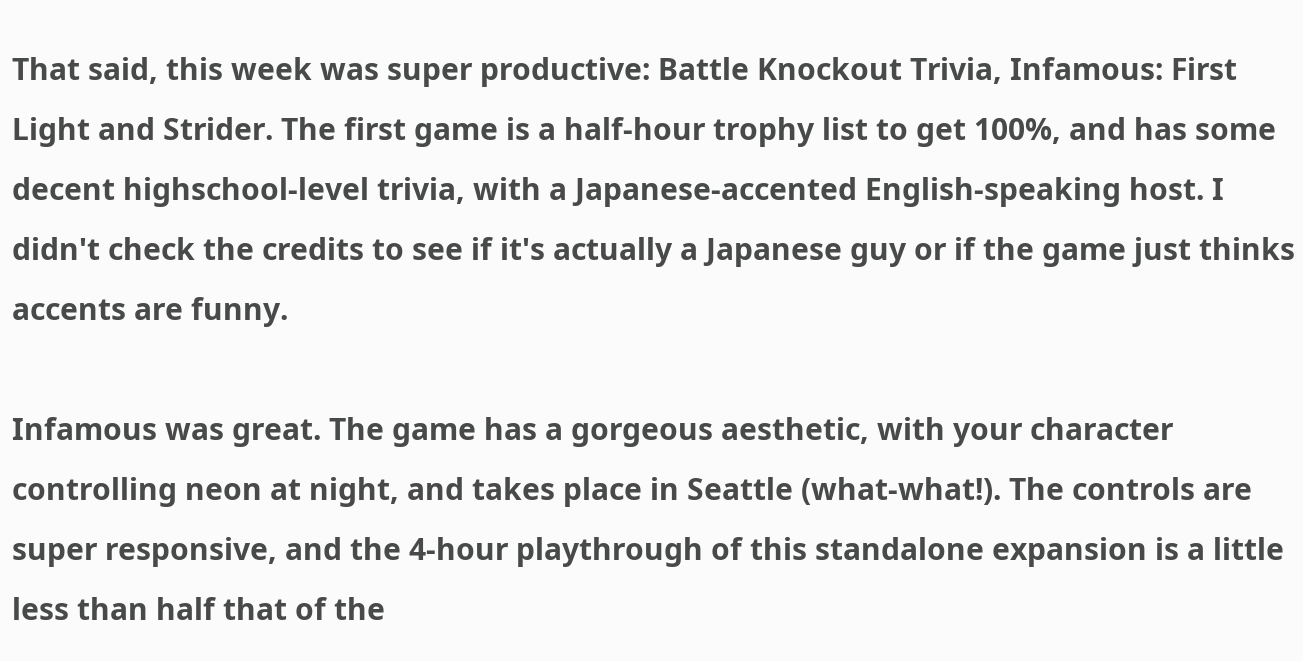That said, this week was super productive: Battle Knockout Trivia, Infamous: First Light and Strider. The first game is a half-hour trophy list to get 100%, and has some decent highschool-level trivia, with a Japanese-accented English-speaking host. I didn't check the credits to see if it's actually a Japanese guy or if the game just thinks accents are funny.

Infamous was great. The game has a gorgeous aesthetic, with your character controlling neon at night, and takes place in Seattle (what-what!). The controls are super responsive, and the 4-hour playthrough of this standalone expansion is a little less than half that of the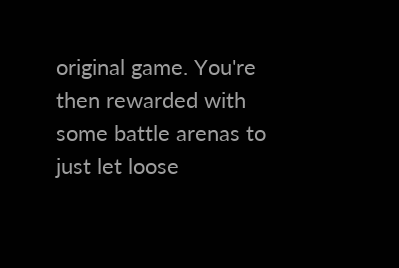original game. You're then rewarded with some battle arenas to just let loose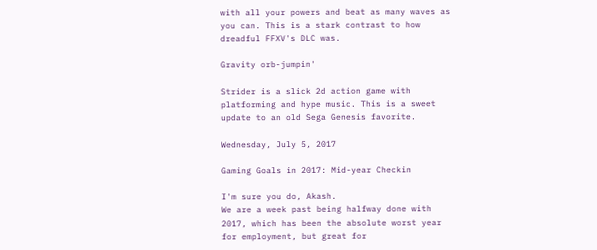with all your powers and beat as many waves as you can. This is a stark contrast to how dreadful FFXV's DLC was.

Gravity orb-jumpin'

Strider is a slick 2d action game with platforming and hype music. This is a sweet update to an old Sega Genesis favorite.

Wednesday, July 5, 2017

Gaming Goals in 2017: Mid-year Checkin

I'm sure you do, Akash.
We are a week past being halfway done with 2017, which has been the absolute worst year for employment, but great for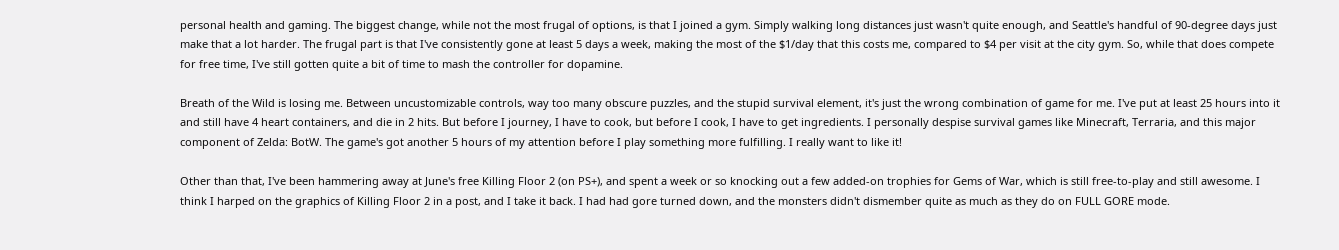personal health and gaming. The biggest change, while not the most frugal of options, is that I joined a gym. Simply walking long distances just wasn't quite enough, and Seattle's handful of 90-degree days just make that a lot harder. The frugal part is that I've consistently gone at least 5 days a week, making the most of the $1/day that this costs me, compared to $4 per visit at the city gym. So, while that does compete for free time, I've still gotten quite a bit of time to mash the controller for dopamine.

Breath of the Wild is losing me. Between uncustomizable controls, way too many obscure puzzles, and the stupid survival element, it's just the wrong combination of game for me. I've put at least 25 hours into it and still have 4 heart containers, and die in 2 hits. But before I journey, I have to cook, but before I cook, I have to get ingredients. I personally despise survival games like Minecraft, Terraria, and this major component of Zelda: BotW. The game's got another 5 hours of my attention before I play something more fulfilling. I really want to like it!

Other than that, I've been hammering away at June's free Killing Floor 2 (on PS+), and spent a week or so knocking out a few added-on trophies for Gems of War, which is still free-to-play and still awesome. I think I harped on the graphics of Killing Floor 2 in a post, and I take it back. I had had gore turned down, and the monsters didn't dismember quite as much as they do on FULL GORE mode.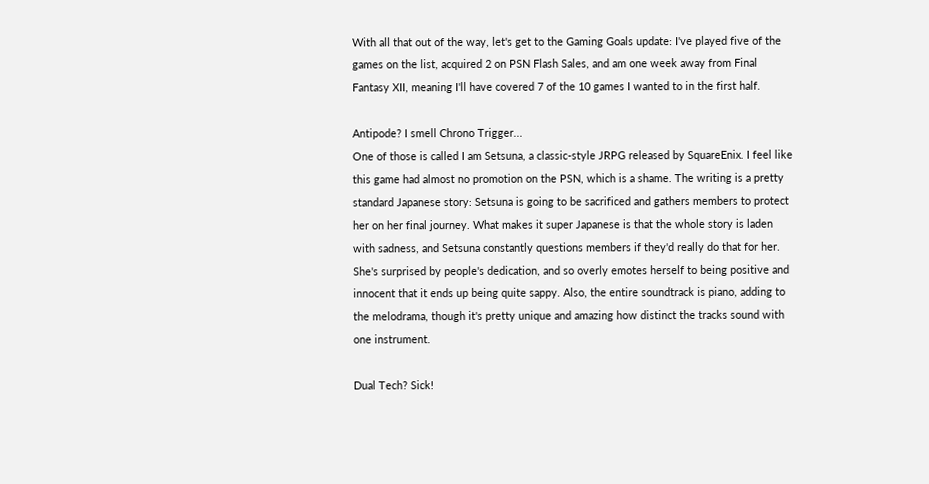With all that out of the way, let's get to the Gaming Goals update: I've played five of the games on the list, acquired 2 on PSN Flash Sales, and am one week away from Final Fantasy XII, meaning I'll have covered 7 of the 10 games I wanted to in the first half.

Antipode? I smell Chrono Trigger...
One of those is called I am Setsuna, a classic-style JRPG released by SquareEnix. I feel like this game had almost no promotion on the PSN, which is a shame. The writing is a pretty standard Japanese story: Setsuna is going to be sacrificed and gathers members to protect her on her final journey. What makes it super Japanese is that the whole story is laden with sadness, and Setsuna constantly questions members if they'd really do that for her. She's surprised by people's dedication, and so overly emotes herself to being positive and innocent that it ends up being quite sappy. Also, the entire soundtrack is piano, adding to the melodrama, though it's pretty unique and amazing how distinct the tracks sound with one instrument.

Dual Tech? Sick!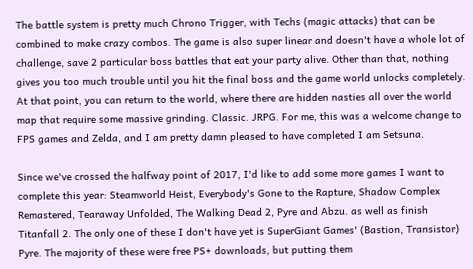The battle system is pretty much Chrono Trigger, with Techs (magic attacks) that can be combined to make crazy combos. The game is also super linear and doesn't have a whole lot of challenge, save 2 particular boss battles that eat your party alive. Other than that, nothing gives you too much trouble until you hit the final boss and the game world unlocks completely. At that point, you can return to the world, where there are hidden nasties all over the world map that require some massive grinding. Classic. JRPG. For me, this was a welcome change to FPS games and Zelda, and I am pretty damn pleased to have completed I am Setsuna.

Since we've crossed the halfway point of 2017, I'd like to add some more games I want to complete this year: Steamworld Heist, Everybody's Gone to the Rapture, Shadow Complex Remastered, Tearaway Unfolded, The Walking Dead 2, Pyre and Abzu. as well as finish Titanfall 2. The only one of these I don't have yet is SuperGiant Games' (Bastion, Transistor) Pyre. The majority of these were free PS+ downloads, but putting them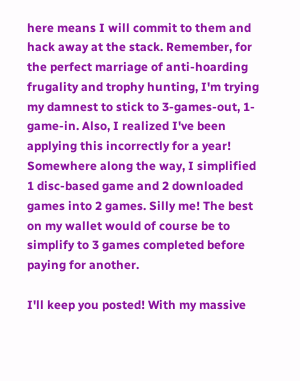here means I will commit to them and hack away at the stack. Remember, for the perfect marriage of anti-hoarding frugality and trophy hunting, I'm trying my damnest to stick to 3-games-out, 1-game-in. Also, I realized I've been applying this incorrectly for a year! Somewhere along the way, I simplified 1 disc-based game and 2 downloaded games into 2 games. Silly me! The best on my wallet would of course be to simplify to 3 games completed before paying for another.

I'll keep you posted! With my massive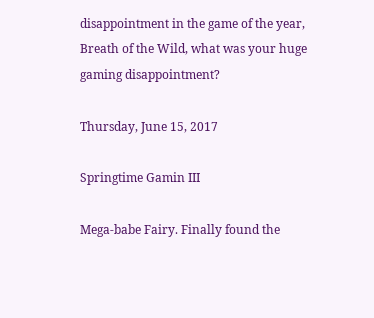disappointment in the game of the year, Breath of the Wild, what was your huge gaming disappointment?

Thursday, June 15, 2017

Springtime Gamin III

Mega-babe Fairy. Finally found the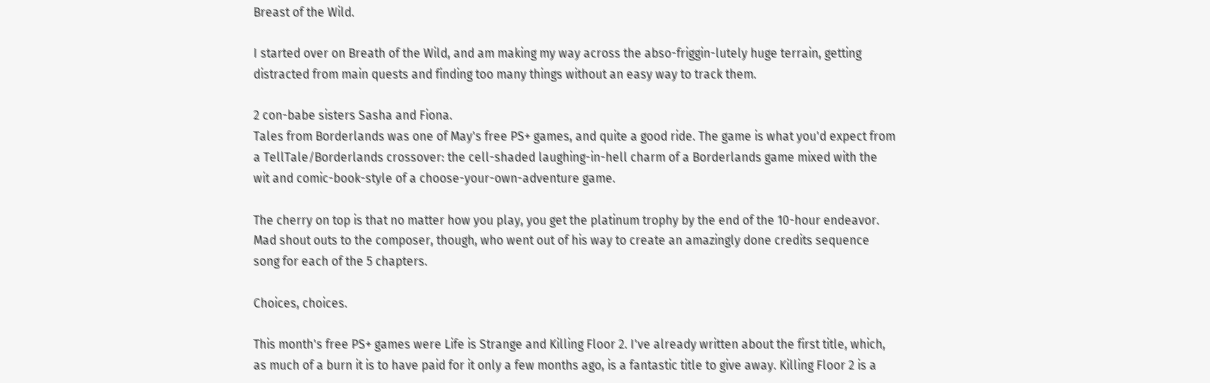Breast of the Wild.

I started over on Breath of the Wild, and am making my way across the abso-friggin-lutely huge terrain, getting distracted from main quests and finding too many things without an easy way to track them.

2 con-babe sisters Sasha and Fiona.
Tales from Borderlands was one of May's free PS+ games, and quite a good ride. The game is what you'd expect from a TellTale/Borderlands crossover: the cell-shaded laughing-in-hell charm of a Borderlands game mixed with the wit and comic-book-style of a choose-your-own-adventure game.

The cherry on top is that no matter how you play, you get the platinum trophy by the end of the 10-hour endeavor. Mad shout outs to the composer, though, who went out of his way to create an amazingly done credits sequence song for each of the 5 chapters.

Choices, choices.

This month's free PS+ games were Life is Strange and Killing Floor 2. I've already written about the first title, which, as much of a burn it is to have paid for it only a few months ago, is a fantastic title to give away. Killing Floor 2 is a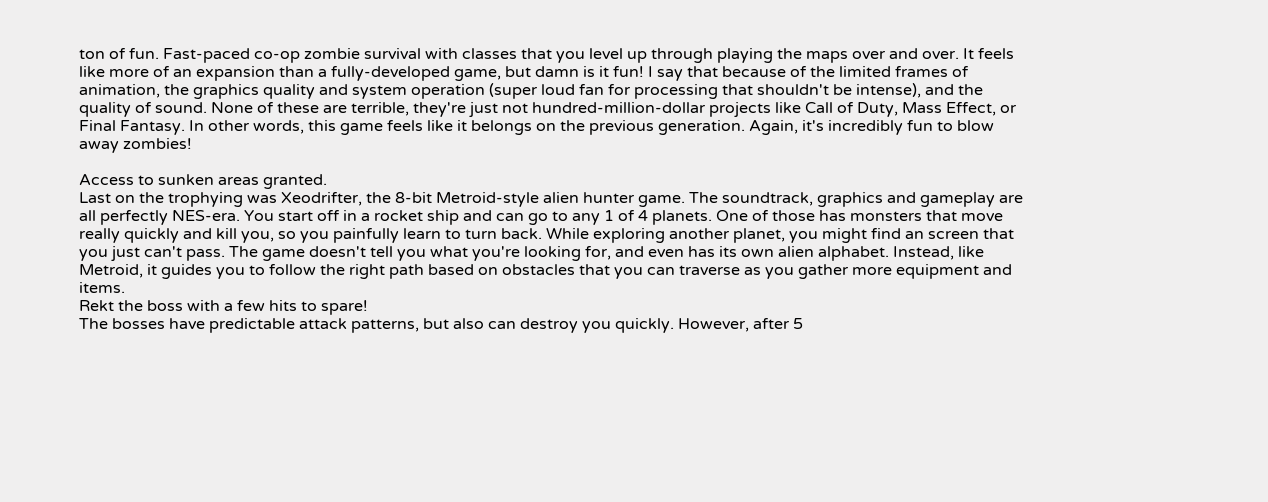ton of fun. Fast-paced co-op zombie survival with classes that you level up through playing the maps over and over. It feels like more of an expansion than a fully-developed game, but damn is it fun! I say that because of the limited frames of animation, the graphics quality and system operation (super loud fan for processing that shouldn't be intense), and the quality of sound. None of these are terrible, they're just not hundred-million-dollar projects like Call of Duty, Mass Effect, or Final Fantasy. In other words, this game feels like it belongs on the previous generation. Again, it's incredibly fun to blow away zombies!

Access to sunken areas granted.
Last on the trophying was Xeodrifter, the 8-bit Metroid-style alien hunter game. The soundtrack, graphics and gameplay are all perfectly NES-era. You start off in a rocket ship and can go to any 1 of 4 planets. One of those has monsters that move really quickly and kill you, so you painfully learn to turn back. While exploring another planet, you might find an screen that you just can't pass. The game doesn't tell you what you're looking for, and even has its own alien alphabet. Instead, like Metroid, it guides you to follow the right path based on obstacles that you can traverse as you gather more equipment and items.
Rekt the boss with a few hits to spare!
The bosses have predictable attack patterns, but also can destroy you quickly. However, after 5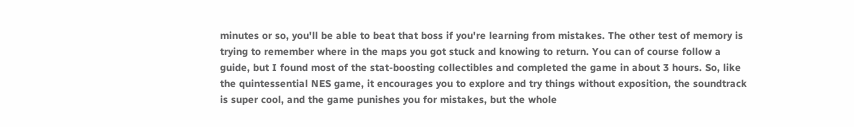minutes or so, you'll be able to beat that boss if you're learning from mistakes. The other test of memory is trying to remember where in the maps you got stuck and knowing to return. You can of course follow a guide, but I found most of the stat-boosting collectibles and completed the game in about 3 hours. So, like the quintessential NES game, it encourages you to explore and try things without exposition, the soundtrack is super cool, and the game punishes you for mistakes, but the whole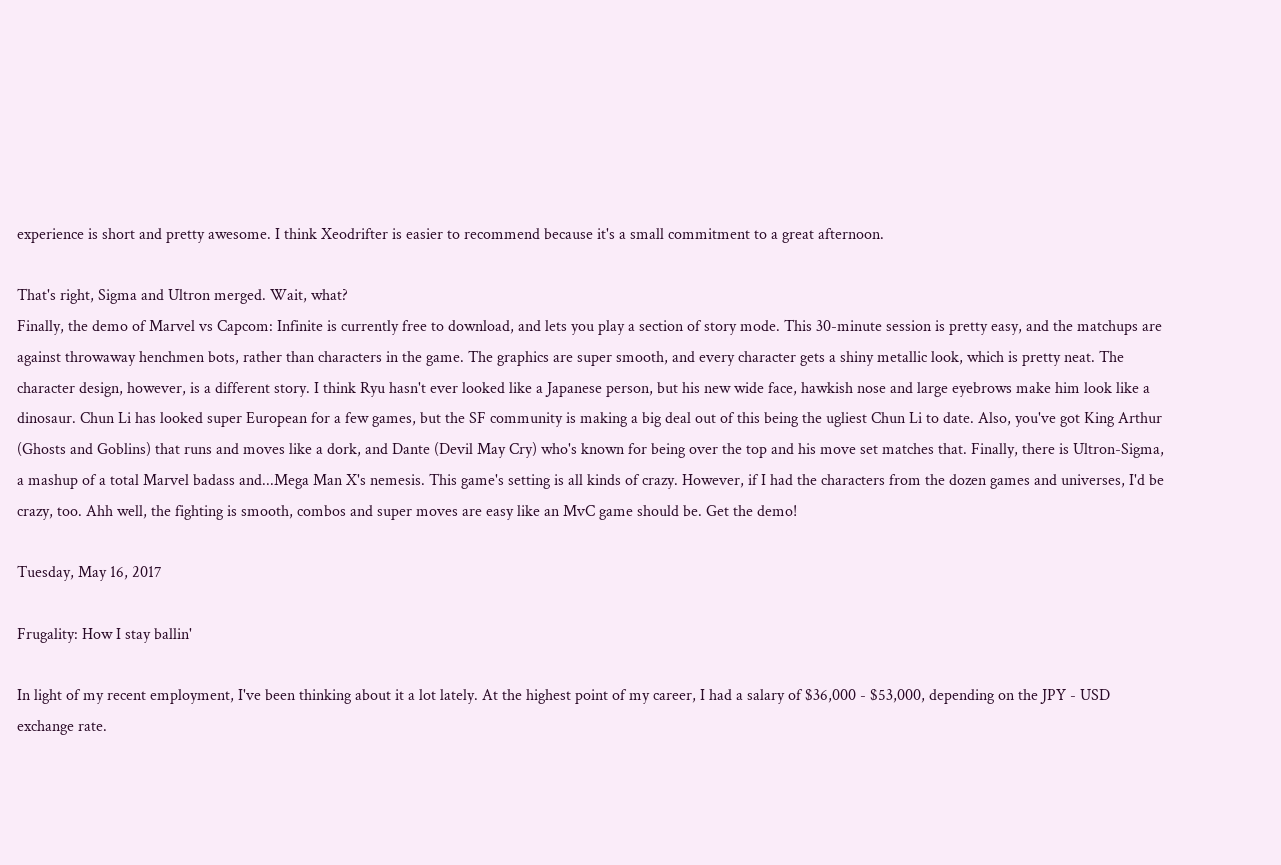experience is short and pretty awesome. I think Xeodrifter is easier to recommend because it's a small commitment to a great afternoon.

That's right, Sigma and Ultron merged. Wait, what?
Finally, the demo of Marvel vs Capcom: Infinite is currently free to download, and lets you play a section of story mode. This 30-minute session is pretty easy, and the matchups are against throwaway henchmen bots, rather than characters in the game. The graphics are super smooth, and every character gets a shiny metallic look, which is pretty neat. The character design, however, is a different story. I think Ryu hasn't ever looked like a Japanese person, but his new wide face, hawkish nose and large eyebrows make him look like a dinosaur. Chun Li has looked super European for a few games, but the SF community is making a big deal out of this being the ugliest Chun Li to date. Also, you've got King Arthur (Ghosts and Goblins) that runs and moves like a dork, and Dante (Devil May Cry) who's known for being over the top and his move set matches that. Finally, there is Ultron-Sigma, a mashup of a total Marvel badass and...Mega Man X's nemesis. This game's setting is all kinds of crazy. However, if I had the characters from the dozen games and universes, I'd be crazy, too. Ahh well, the fighting is smooth, combos and super moves are easy like an MvC game should be. Get the demo!

Tuesday, May 16, 2017

Frugality: How I stay ballin'

In light of my recent employment, I've been thinking about it a lot lately. At the highest point of my career, I had a salary of $36,000 - $53,000, depending on the JPY - USD exchange rate.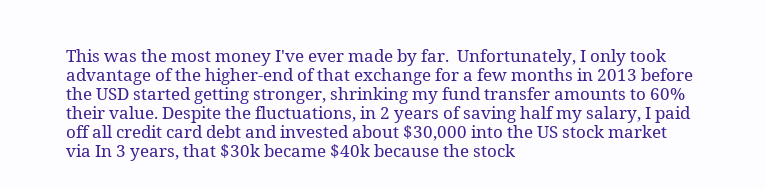This was the most money I've ever made by far.  Unfortunately, I only took advantage of the higher-end of that exchange for a few months in 2013 before the USD started getting stronger, shrinking my fund transfer amounts to 60% their value. Despite the fluctuations, in 2 years of saving half my salary, I paid off all credit card debt and invested about $30,000 into the US stock market via In 3 years, that $30k became $40k because the stock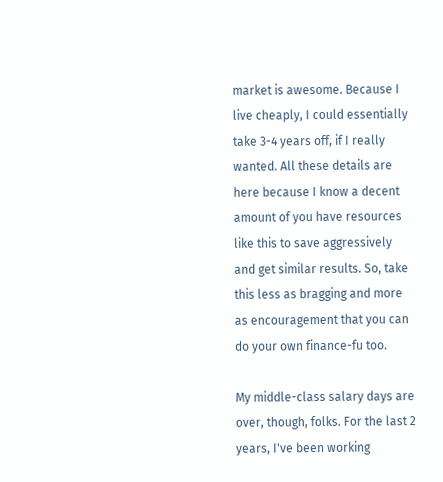market is awesome. Because I live cheaply, I could essentially take 3-4 years off, if I really wanted. All these details are here because I know a decent amount of you have resources like this to save aggressively and get similar results. So, take this less as bragging and more as encouragement that you can do your own finance-fu too.

My middle-class salary days are over, though, folks. For the last 2 years, I've been working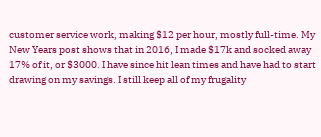customer service work, making $12 per hour, mostly full-time. My New Years post shows that in 2016, I made $17k and socked away 17% of it, or $3000. I have since hit lean times and have had to start drawing on my savings. I still keep all of my frugality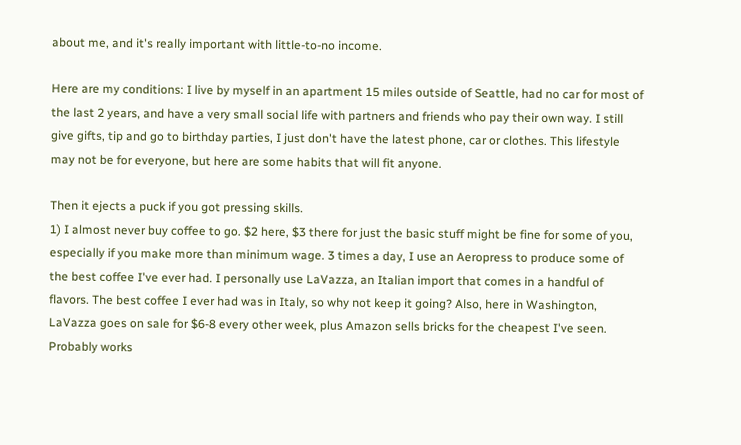about me, and it's really important with little-to-no income.

Here are my conditions: I live by myself in an apartment 15 miles outside of Seattle, had no car for most of the last 2 years, and have a very small social life with partners and friends who pay their own way. I still give gifts, tip and go to birthday parties, I just don't have the latest phone, car or clothes. This lifestyle may not be for everyone, but here are some habits that will fit anyone.

Then it ejects a puck if you got pressing skills.
1) I almost never buy coffee to go. $2 here, $3 there for just the basic stuff might be fine for some of you, especially if you make more than minimum wage. 3 times a day, I use an Aeropress to produce some of the best coffee I've ever had. I personally use LaVazza, an Italian import that comes in a handful of flavors. The best coffee I ever had was in Italy, so why not keep it going? Also, here in Washington, LaVazza goes on sale for $6-8 every other week, plus Amazon sells bricks for the cheapest I've seen. Probably works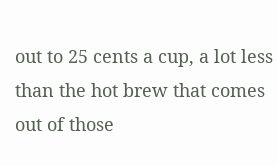out to 25 cents a cup, a lot less than the hot brew that comes out of those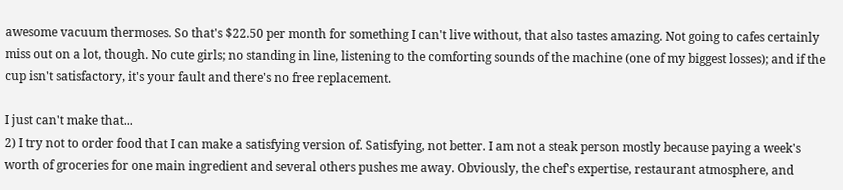awesome vacuum thermoses. So that's $22.50 per month for something I can't live without, that also tastes amazing. Not going to cafes certainly miss out on a lot, though. No cute girls; no standing in line, listening to the comforting sounds of the machine (one of my biggest losses); and if the cup isn't satisfactory, it's your fault and there's no free replacement.

I just can't make that...
2) I try not to order food that I can make a satisfying version of. Satisfying, not better. I am not a steak person mostly because paying a week's worth of groceries for one main ingredient and several others pushes me away. Obviously, the chef's expertise, restaurant atmosphere, and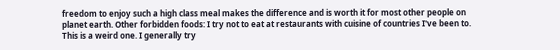freedom to enjoy such a high class meal makes the difference and is worth it for most other people on planet earth. Other forbidden foods: I try not to eat at restaurants with cuisine of countries I've been to. This is a weird one. I generally try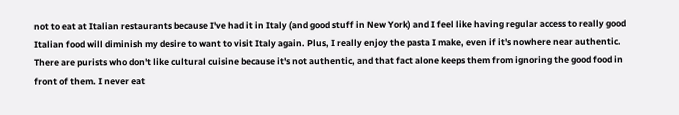not to eat at Italian restaurants because I've had it in Italy (and good stuff in New York) and I feel like having regular access to really good Italian food will diminish my desire to want to visit Italy again. Plus, I really enjoy the pasta I make, even if it's nowhere near authentic. There are purists who don't like cultural cuisine because it's not authentic, and that fact alone keeps them from ignoring the good food in front of them. I never eat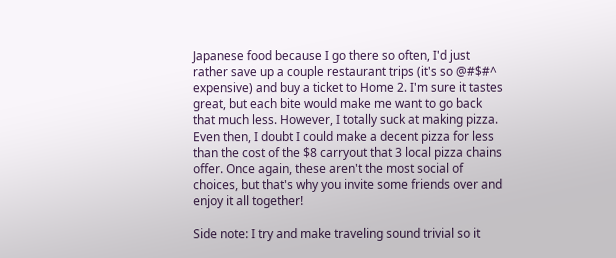Japanese food because I go there so often, I'd just rather save up a couple restaurant trips (it's so @#$#^ expensive) and buy a ticket to Home 2. I'm sure it tastes great, but each bite would make me want to go back that much less. However, I totally suck at making pizza. Even then, I doubt I could make a decent pizza for less than the cost of the $8 carryout that 3 local pizza chains offer. Once again, these aren't the most social of choices, but that's why you invite some friends over and enjoy it all together!

Side note: I try and make traveling sound trivial so it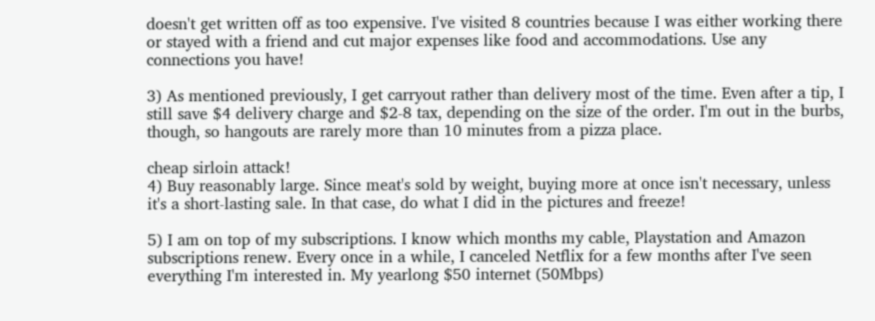doesn't get written off as too expensive. I've visited 8 countries because I was either working there or stayed with a friend and cut major expenses like food and accommodations. Use any connections you have!

3) As mentioned previously, I get carryout rather than delivery most of the time. Even after a tip, I still save $4 delivery charge and $2-8 tax, depending on the size of the order. I'm out in the burbs, though, so hangouts are rarely more than 10 minutes from a pizza place.

cheap sirloin attack!
4) Buy reasonably large. Since meat's sold by weight, buying more at once isn't necessary, unless it's a short-lasting sale. In that case, do what I did in the pictures and freeze!

5) I am on top of my subscriptions. I know which months my cable, Playstation and Amazon subscriptions renew. Every once in a while, I canceled Netflix for a few months after I've seen everything I'm interested in. My yearlong $50 internet (50Mbps)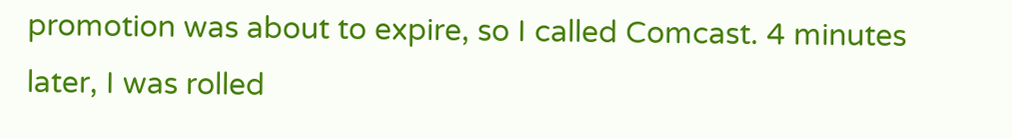promotion was about to expire, so I called Comcast. 4 minutes later, I was rolled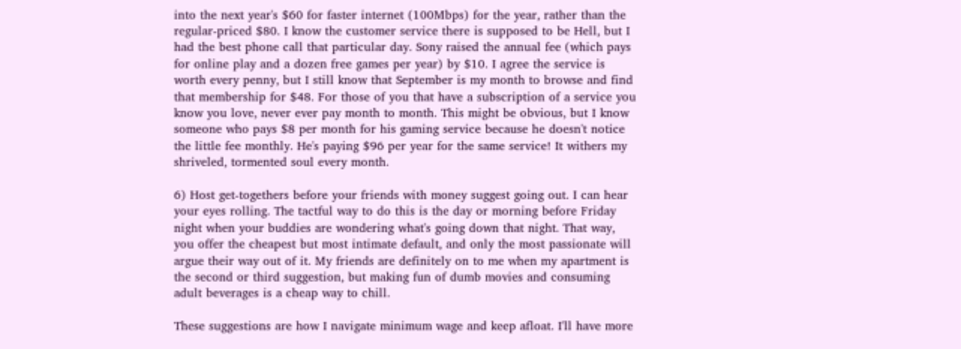into the next year's $60 for faster internet (100Mbps) for the year, rather than the regular-priced $80. I know the customer service there is supposed to be Hell, but I had the best phone call that particular day. Sony raised the annual fee (which pays for online play and a dozen free games per year) by $10. I agree the service is worth every penny, but I still know that September is my month to browse and find that membership for $48. For those of you that have a subscription of a service you know you love, never ever pay month to month. This might be obvious, but I know someone who pays $8 per month for his gaming service because he doesn't notice the little fee monthly. He's paying $96 per year for the same service! It withers my shriveled, tormented soul every month.

6) Host get-togethers before your friends with money suggest going out. I can hear your eyes rolling. The tactful way to do this is the day or morning before Friday night when your buddies are wondering what's going down that night. That way, you offer the cheapest but most intimate default, and only the most passionate will argue their way out of it. My friends are definitely on to me when my apartment is the second or third suggestion, but making fun of dumb movies and consuming adult beverages is a cheap way to chill.

These suggestions are how I navigate minimum wage and keep afloat. I'll have more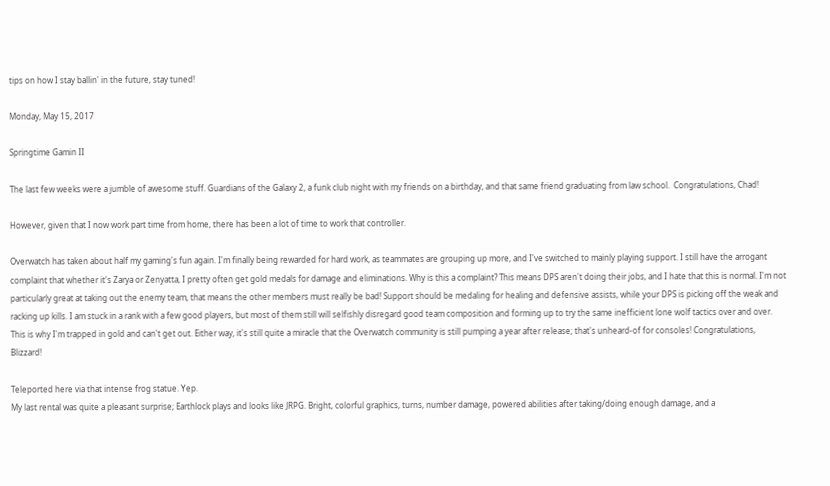tips on how I stay ballin' in the future, stay tuned!

Monday, May 15, 2017

Springtime Gamin II

The last few weeks were a jumble of awesome stuff. Guardians of the Galaxy 2, a funk club night with my friends on a birthday, and that same friend graduating from law school.  Congratulations, Chad!

However, given that I now work part time from home, there has been a lot of time to work that controller.

Overwatch has taken about half my gaming's fun again. I'm finally being rewarded for hard work, as teammates are grouping up more, and I've switched to mainly playing support. I still have the arrogant complaint that whether it's Zarya or Zenyatta, I pretty often get gold medals for damage and eliminations. Why is this a complaint? This means DPS aren't doing their jobs, and I hate that this is normal. I'm not particularly great at taking out the enemy team, that means the other members must really be bad! Support should be medaling for healing and defensive assists, while your DPS is picking off the weak and racking up kills. I am stuck in a rank with a few good players, but most of them still will selfishly disregard good team composition and forming up to try the same inefficient lone wolf tactics over and over. This is why I'm trapped in gold and can't get out. Either way, it's still quite a miracle that the Overwatch community is still pumping a year after release; that's unheard-of for consoles! Congratulations, Blizzard!

Teleported here via that intense frog statue. Yep.
My last rental was quite a pleasant surprise; Earthlock plays and looks like JRPG. Bright, colorful graphics, turns, number damage, powered abilities after taking/doing enough damage, and a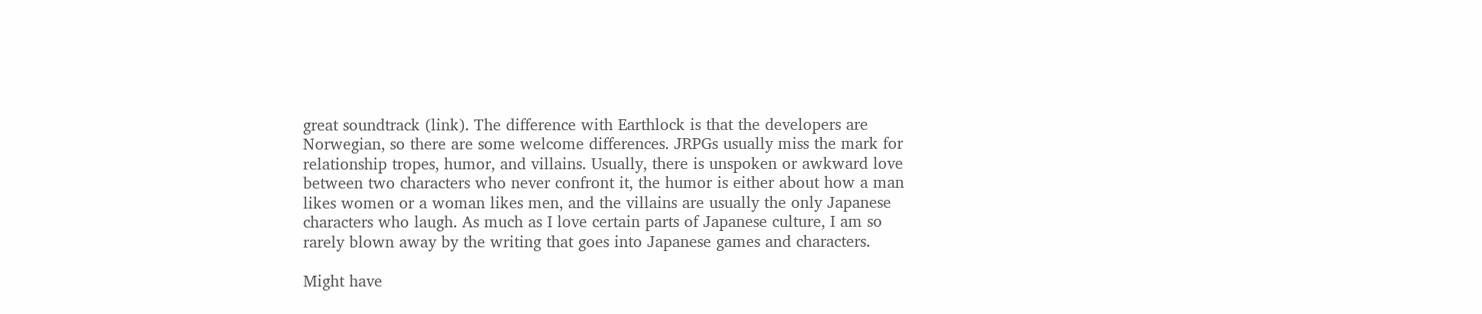great soundtrack (link). The difference with Earthlock is that the developers are Norwegian, so there are some welcome differences. JRPGs usually miss the mark for relationship tropes, humor, and villains. Usually, there is unspoken or awkward love between two characters who never confront it, the humor is either about how a man likes women or a woman likes men, and the villains are usually the only Japanese characters who laugh. As much as I love certain parts of Japanese culture, I am so rarely blown away by the writing that goes into Japanese games and characters.

Might have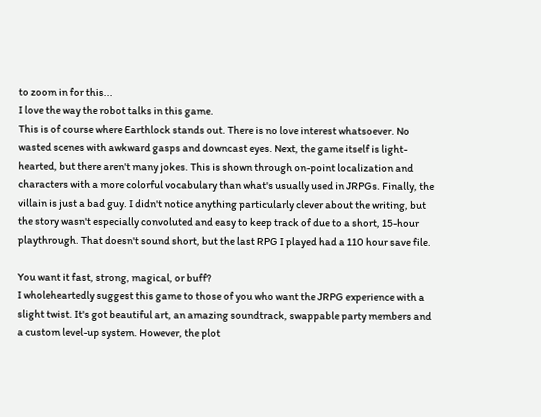to zoom in for this...
I love the way the robot talks in this game.
This is of course where Earthlock stands out. There is no love interest whatsoever. No wasted scenes with awkward gasps and downcast eyes. Next, the game itself is light-hearted, but there aren't many jokes. This is shown through on-point localization and characters with a more colorful vocabulary than what's usually used in JRPGs. Finally, the villain is just a bad guy. I didn't notice anything particularly clever about the writing, but the story wasn't especially convoluted and easy to keep track of due to a short, 15-hour playthrough. That doesn't sound short, but the last RPG I played had a 110 hour save file.

You want it fast, strong, magical, or buff?
I wholeheartedly suggest this game to those of you who want the JRPG experience with a slight twist. It's got beautiful art, an amazing soundtrack, swappable party members and a custom level-up system. However, the plot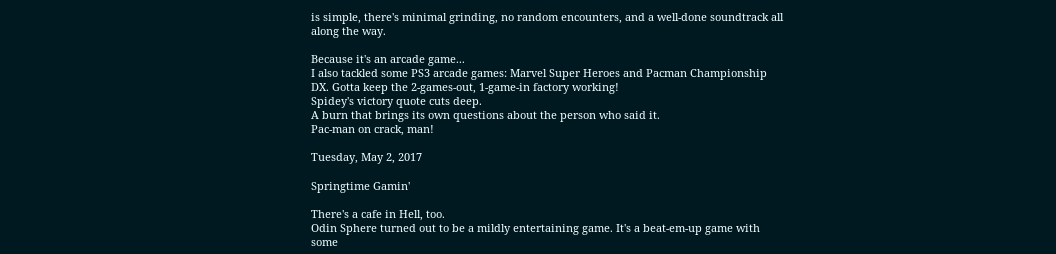is simple, there's minimal grinding, no random encounters, and a well-done soundtrack all along the way.

Because it's an arcade game...
I also tackled some PS3 arcade games: Marvel Super Heroes and Pacman Championship DX. Gotta keep the 2-games-out, 1-game-in factory working!
Spidey's victory quote cuts deep.
A burn that brings its own questions about the person who said it.
Pac-man on crack, man!

Tuesday, May 2, 2017

Springtime Gamin'

There's a cafe in Hell, too.
Odin Sphere turned out to be a mildly entertaining game. It's a beat-em-up game with some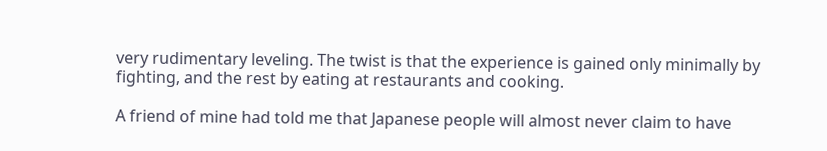very rudimentary leveling. The twist is that the experience is gained only minimally by fighting, and the rest by eating at restaurants and cooking.

A friend of mine had told me that Japanese people will almost never claim to have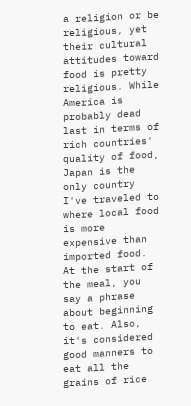a religion or be religious, yet their cultural attitudes toward food is pretty religious. While America is probably dead last in terms of rich countries' quality of food, Japan is the only country I've traveled to where local food is more expensive than imported food. At the start of the meal, you say a phrase about beginning to eat. Also, it's considered good manners to eat all the grains of rice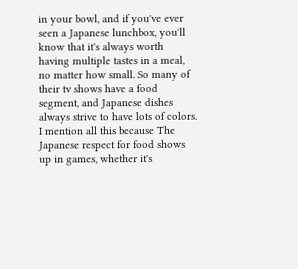in your bowl, and if you've ever seen a Japanese lunchbox, you'll know that it's always worth having multiple tastes in a meal, no matter how small. So many of their tv shows have a food segment, and Japanese dishes always strive to have lots of colors. I mention all this because The Japanese respect for food shows up in games, whether it's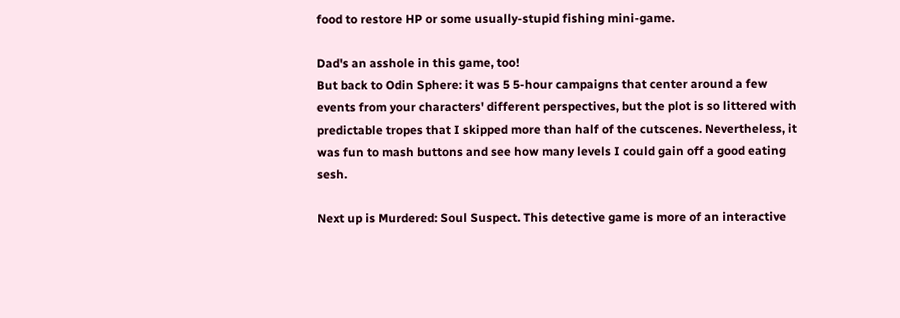food to restore HP or some usually-stupid fishing mini-game.

Dad's an asshole in this game, too!
But back to Odin Sphere: it was 5 5-hour campaigns that center around a few events from your characters' different perspectives, but the plot is so littered with predictable tropes that I skipped more than half of the cutscenes. Nevertheless, it was fun to mash buttons and see how many levels I could gain off a good eating sesh.

Next up is Murdered: Soul Suspect. This detective game is more of an interactive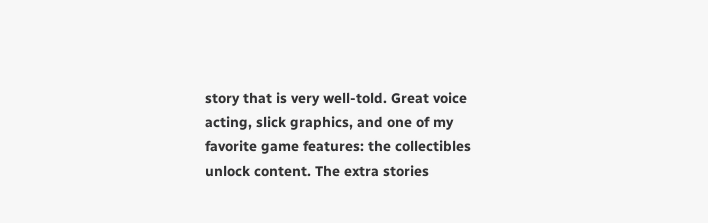story that is very well-told. Great voice acting, slick graphics, and one of my favorite game features: the collectibles unlock content. The extra stories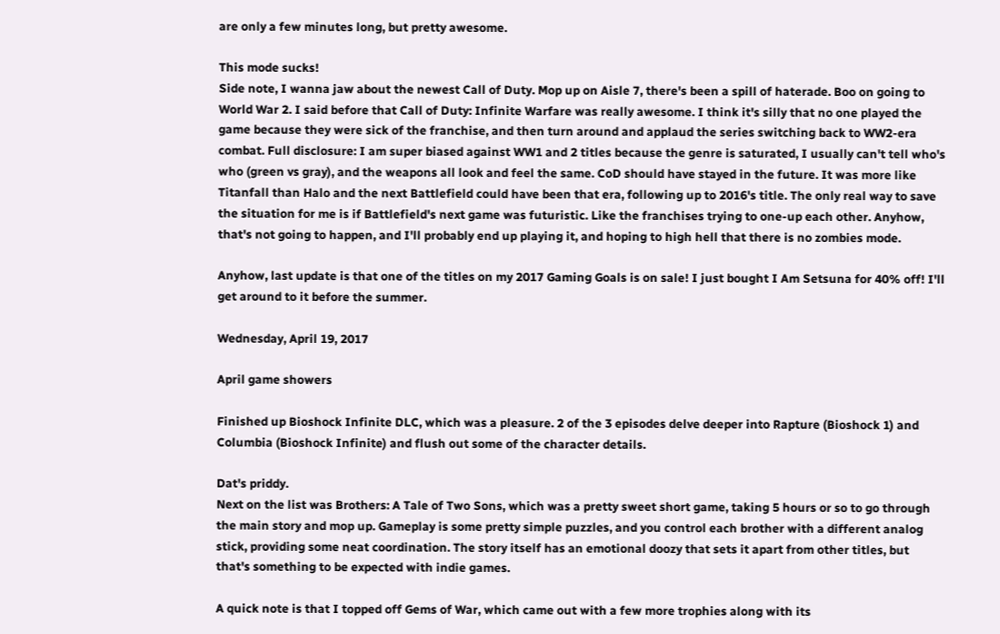are only a few minutes long, but pretty awesome.

This mode sucks!
Side note, I wanna jaw about the newest Call of Duty. Mop up on Aisle 7, there's been a spill of haterade. Boo on going to World War 2. I said before that Call of Duty: Infinite Warfare was really awesome. I think it's silly that no one played the game because they were sick of the franchise, and then turn around and applaud the series switching back to WW2-era combat. Full disclosure: I am super biased against WW1 and 2 titles because the genre is saturated, I usually can't tell who's who (green vs gray), and the weapons all look and feel the same. CoD should have stayed in the future. It was more like Titanfall than Halo and the next Battlefield could have been that era, following up to 2016's title. The only real way to save the situation for me is if Battlefield's next game was futuristic. Like the franchises trying to one-up each other. Anyhow, that's not going to happen, and I'll probably end up playing it, and hoping to high hell that there is no zombies mode.

Anyhow, last update is that one of the titles on my 2017 Gaming Goals is on sale! I just bought I Am Setsuna for 40% off! I'll get around to it before the summer.

Wednesday, April 19, 2017

April game showers

Finished up Bioshock Infinite DLC, which was a pleasure. 2 of the 3 episodes delve deeper into Rapture (Bioshock 1) and Columbia (Bioshock Infinite) and flush out some of the character details.

Dat's priddy.
Next on the list was Brothers: A Tale of Two Sons, which was a pretty sweet short game, taking 5 hours or so to go through the main story and mop up. Gameplay is some pretty simple puzzles, and you control each brother with a different analog stick, providing some neat coordination. The story itself has an emotional doozy that sets it apart from other titles, but that's something to be expected with indie games.

A quick note is that I topped off Gems of War, which came out with a few more trophies along with its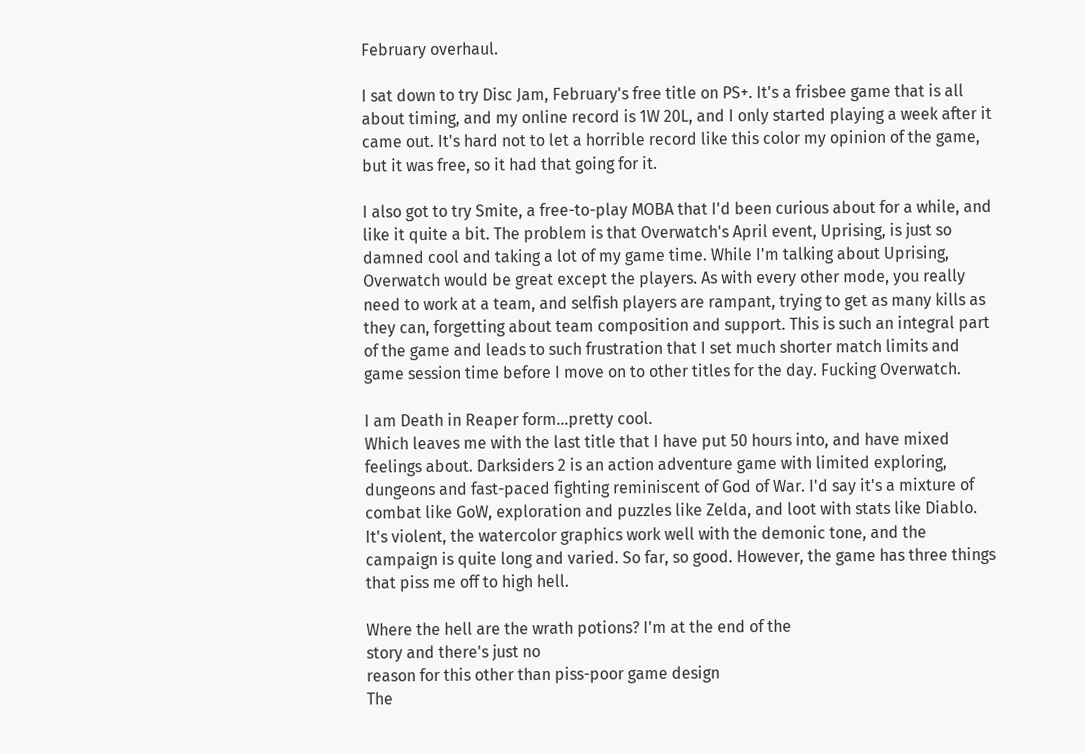February overhaul.

I sat down to try Disc Jam, February's free title on PS+. It's a frisbee game that is all about timing, and my online record is 1W 20L, and I only started playing a week after it came out. It's hard not to let a horrible record like this color my opinion of the game, but it was free, so it had that going for it.

I also got to try Smite, a free-to-play MOBA that I'd been curious about for a while, and like it quite a bit. The problem is that Overwatch's April event, Uprising, is just so damned cool and taking a lot of my game time. While I'm talking about Uprising, Overwatch would be great except the players. As with every other mode, you really need to work at a team, and selfish players are rampant, trying to get as many kills as they can, forgetting about team composition and support. This is such an integral part of the game and leads to such frustration that I set much shorter match limits and game session time before I move on to other titles for the day. Fucking Overwatch.

I am Death in Reaper form...pretty cool.
Which leaves me with the last title that I have put 50 hours into, and have mixed feelings about. Darksiders 2 is an action adventure game with limited exploring, dungeons and fast-paced fighting reminiscent of God of War. I'd say it's a mixture of combat like GoW, exploration and puzzles like Zelda, and loot with stats like Diablo. It's violent, the watercolor graphics work well with the demonic tone, and the campaign is quite long and varied. So far, so good. However, the game has three things that piss me off to high hell.

Where the hell are the wrath potions? I'm at the end of the
story and there's just no
reason for this other than piss-poor game design
The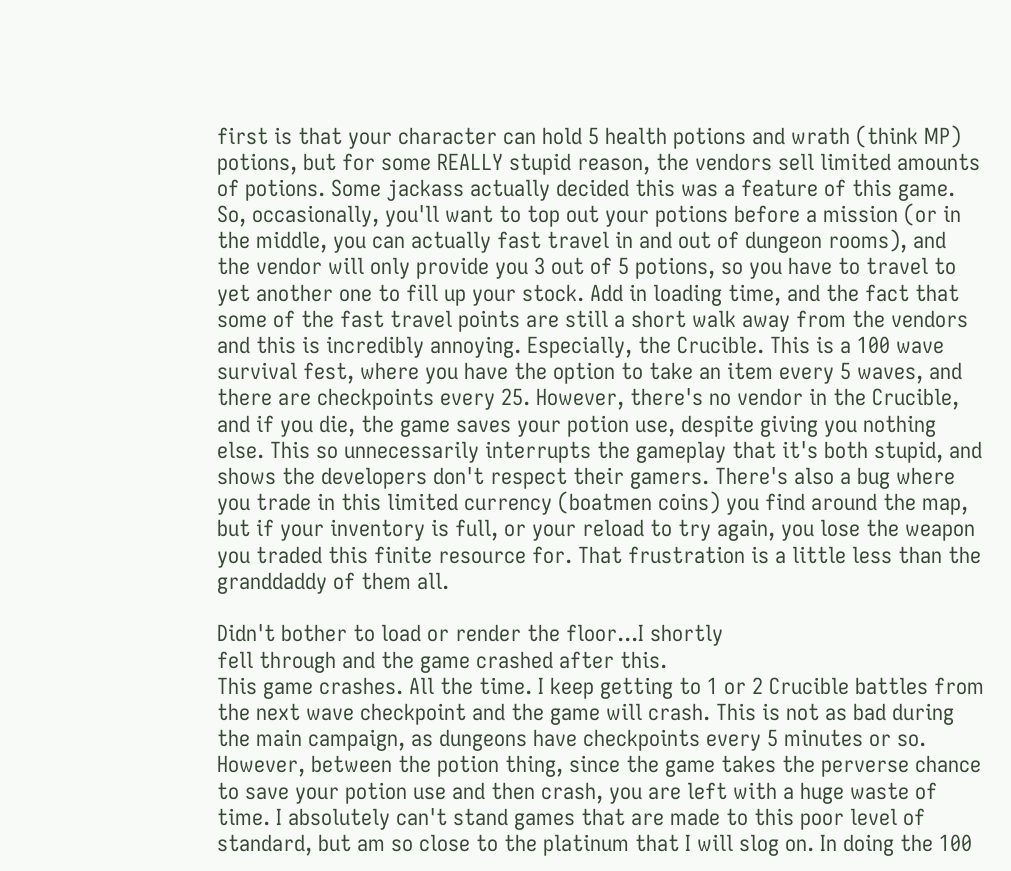first is that your character can hold 5 health potions and wrath (think MP) potions, but for some REALLY stupid reason, the vendors sell limited amounts of potions. Some jackass actually decided this was a feature of this game. So, occasionally, you'll want to top out your potions before a mission (or in the middle, you can actually fast travel in and out of dungeon rooms), and the vendor will only provide you 3 out of 5 potions, so you have to travel to yet another one to fill up your stock. Add in loading time, and the fact that some of the fast travel points are still a short walk away from the vendors and this is incredibly annoying. Especially, the Crucible. This is a 100 wave survival fest, where you have the option to take an item every 5 waves, and there are checkpoints every 25. However, there's no vendor in the Crucible, and if you die, the game saves your potion use, despite giving you nothing else. This so unnecessarily interrupts the gameplay that it's both stupid, and shows the developers don't respect their gamers. There's also a bug where you trade in this limited currency (boatmen coins) you find around the map, but if your inventory is full, or your reload to try again, you lose the weapon you traded this finite resource for. That frustration is a little less than the granddaddy of them all.

Didn't bother to load or render the floor...I shortly
fell through and the game crashed after this.
This game crashes. All the time. I keep getting to 1 or 2 Crucible battles from the next wave checkpoint and the game will crash. This is not as bad during the main campaign, as dungeons have checkpoints every 5 minutes or so. However, between the potion thing, since the game takes the perverse chance to save your potion use and then crash, you are left with a huge waste of time. I absolutely can't stand games that are made to this poor level of standard, but am so close to the platinum that I will slog on. In doing the 100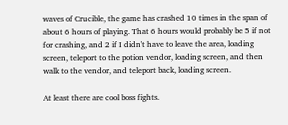waves of Crucible, the game has crashed 10 times in the span of about 6 hours of playing. That 6 hours would probably be 5 if not for crashing, and 2 if I didn't have to leave the area, loading screen, teleport to the potion vendor, loading screen, and then walk to the vendor, and teleport back, loading screen.

At least there are cool boss fights.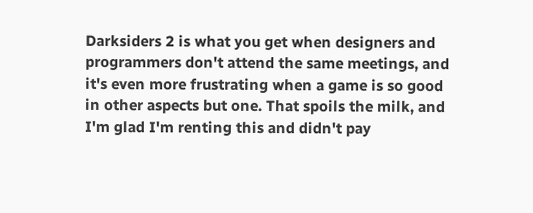Darksiders 2 is what you get when designers and programmers don't attend the same meetings, and it's even more frustrating when a game is so good in other aspects but one. That spoils the milk, and I'm glad I'm renting this and didn't pay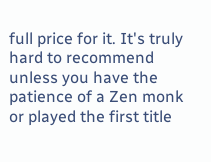full price for it. It's truly hard to recommend unless you have the patience of a Zen monk or played the first title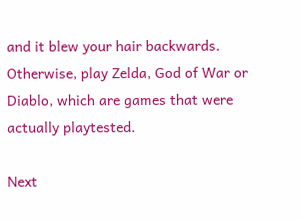and it blew your hair backwards. Otherwise, play Zelda, God of War or Diablo, which are games that were actually playtested.

Next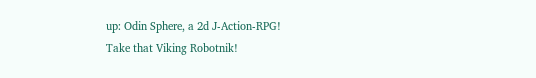up: Odin Sphere, a 2d J-Action-RPG!
Take that Viking Robotnik!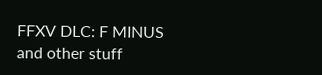FFXV DLC: F MINUS and other stuff